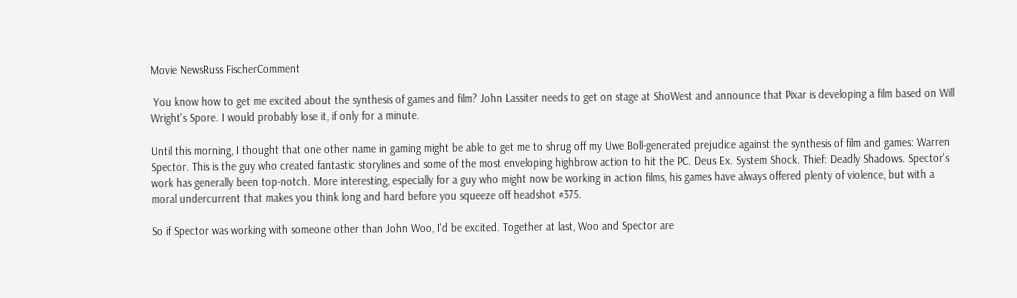Movie NewsRuss FischerComment

 You know how to get me excited about the synthesis of games and film? John Lassiter needs to get on stage at ShoWest and announce that Pixar is developing a film based on Will Wright's Spore. I would probably lose it, if only for a minute.

Until this morning, I thought that one other name in gaming might be able to get me to shrug off my Uwe Boll-generated prejudice against the synthesis of film and games: Warren Spector. This is the guy who created fantastic storylines and some of the most enveloping highbrow action to hit the PC. Deus Ex. System Shock. Thief: Deadly Shadows. Spector's work has generally been top-notch. More interesting, especially for a guy who might now be working in action films, his games have always offered plenty of violence, but with a moral undercurrent that makes you think long and hard before you squeeze off headshot #375.

So if Spector was working with someone other than John Woo, I'd be excited. Together at last, Woo and Spector are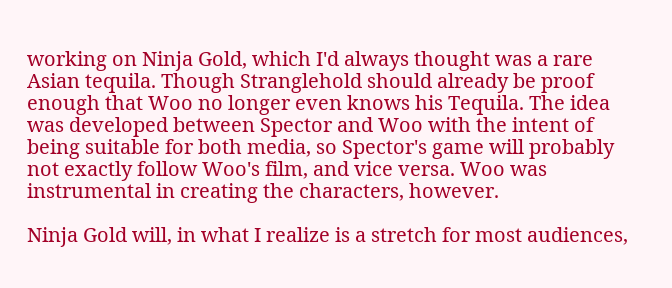working on Ninja Gold, which I'd always thought was a rare Asian tequila. Though Stranglehold should already be proof enough that Woo no longer even knows his Tequila. The idea was developed between Spector and Woo with the intent of being suitable for both media, so Spector's game will probably not exactly follow Woo's film, and vice versa. Woo was instrumental in creating the characters, however.

Ninja Gold will, in what I realize is a stretch for most audiences,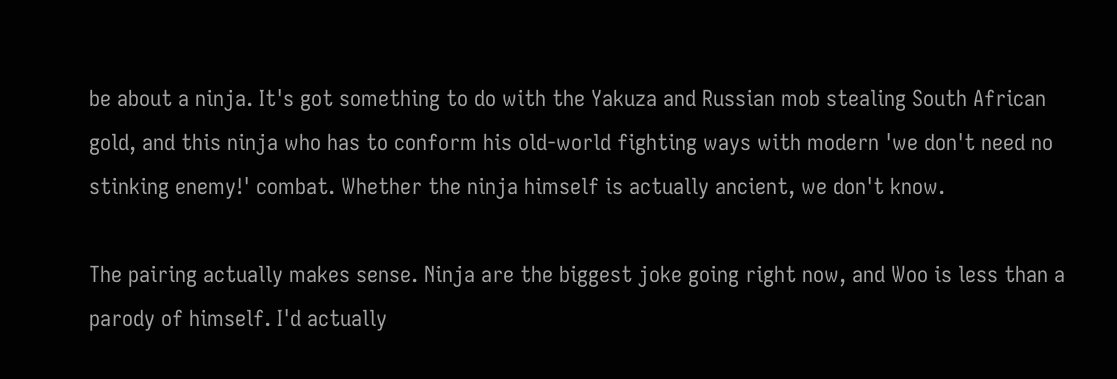be about a ninja. It's got something to do with the Yakuza and Russian mob stealing South African gold, and this ninja who has to conform his old-world fighting ways with modern 'we don't need no stinking enemy!' combat. Whether the ninja himself is actually ancient, we don't know.

The pairing actually makes sense. Ninja are the biggest joke going right now, and Woo is less than a parody of himself. I'd actually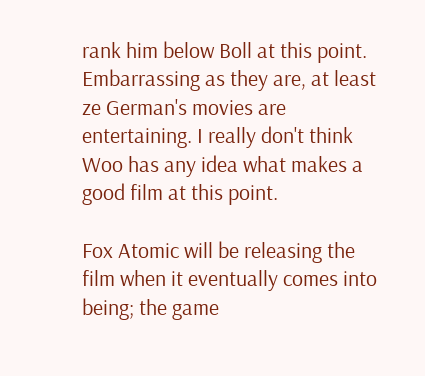rank him below Boll at this point. Embarrassing as they are, at least ze German's movies are entertaining. I really don't think Woo has any idea what makes a good film at this point.

Fox Atomic will be releasing the film when it eventually comes into being; the game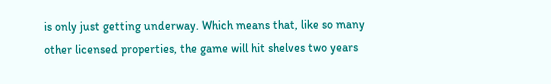is only just getting underway. Which means that, like so many other licensed properties, the game will hit shelves two years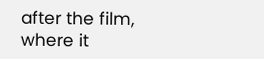after the film, where it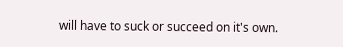will have to suck or succeed on it's own.